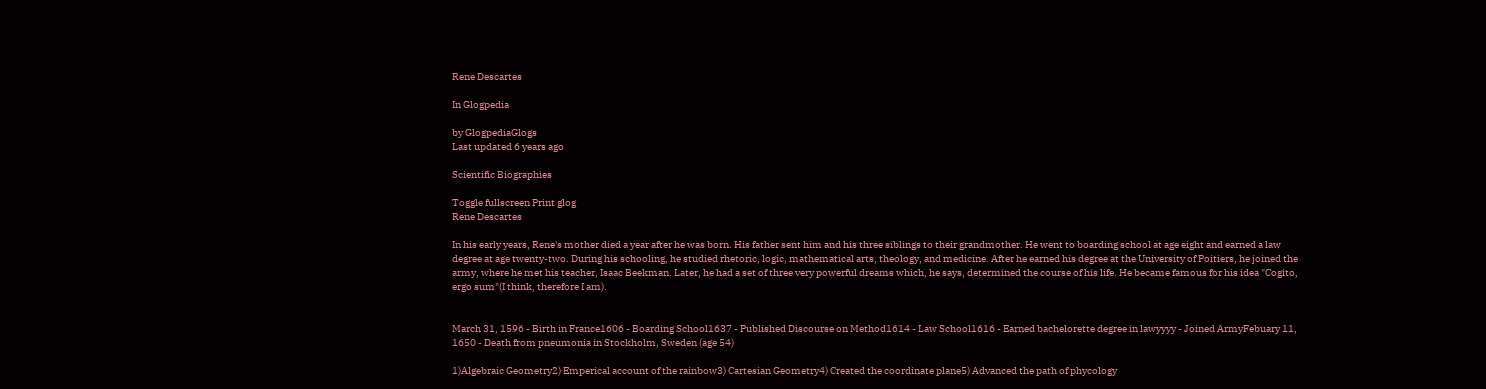Rene Descartes

In Glogpedia

by GlogpediaGlogs
Last updated 6 years ago

Scientific Biographies

Toggle fullscreen Print glog
Rene Descartes

In his early years, Rene's mother died a year after he was born. His father sent him and his three siblings to their grandmother. He went to boarding school at age eight and earned a law degree at age twenty-two. During his schooling, he studied rhetoric, logic, mathematical arts, theology, and medicine. After he earned his degree at the University of Poitiers, he joined the army, where he met his teacher, Isaac Beekman. Later, he had a set of three very powerful dreams which, he says, determined the course of his life. He became famous for his idea "Cogito, ergo sum"(I think, therefore I am).


March 31, 1596 - Birth in France1606 - Boarding School1637 - Published Discourse on Method1614 - Law School1616 - Earned bachelorette degree in lawyyyy - Joined ArmyFebuary 11, 1650 - Death from pneumonia in Stockholm, Sweden (age 54)

1)Algebraic Geometry2) Emperical account of the rainbow3) Cartesian Geometry4) Created the coordinate plane5) Advanced the path of phycology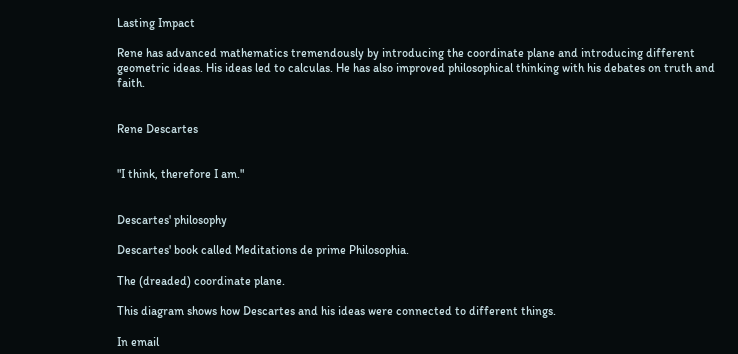Lasting Impact

Rene has advanced mathematics tremendously by introducing the coordinate plane and introducing different geometric ideas. His ideas led to calculas. He has also improved philosophical thinking with his debates on truth and faith.


Rene Descartes


"I think, therefore I am."


Descartes' philosophy

Descartes' book called Meditations de prime Philosophia.

The (dreaded) coordinate plane.

This diagram shows how Descartes and his ideas were connected to different things.

In email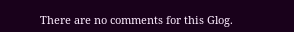There are no comments for this Glog.